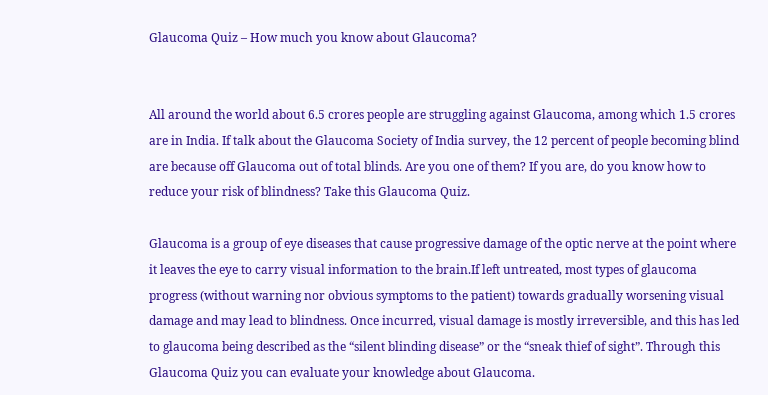Glaucoma Quiz – How much you know about Glaucoma?


All around the world about 6.5 crores people are struggling against Glaucoma, among which 1.5 crores are in India. If talk about the Glaucoma Society of India survey, the 12 percent of people becoming blind are because off Glaucoma out of total blinds. Are you one of them? If you are, do you know how to reduce your risk of blindness? Take this Glaucoma Quiz.

Glaucoma is a group of eye diseases that cause progressive damage of the optic nerve at the point where it leaves the eye to carry visual information to the brain.If left untreated, most types of glaucoma progress (without warning nor obvious symptoms to the patient) towards gradually worsening visual damage and may lead to blindness. Once incurred, visual damage is mostly irreversible, and this has led to glaucoma being described as the “silent blinding disease” or the “sneak thief of sight”. Through this Glaucoma Quiz you can evaluate your knowledge about Glaucoma.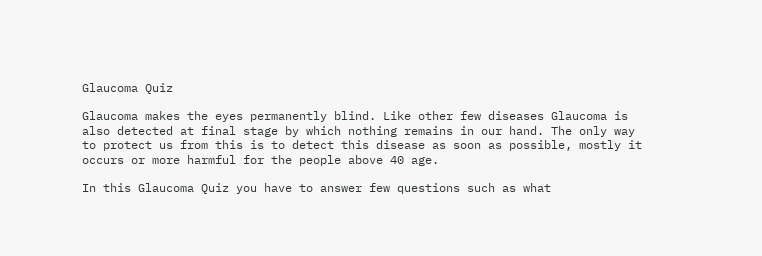Glaucoma Quiz

Glaucoma makes the eyes permanently blind. Like other few diseases Glaucoma is also detected at final stage by which nothing remains in our hand. The only way to protect us from this is to detect this disease as soon as possible, mostly it occurs or more harmful for the people above 40 age.

In this Glaucoma Quiz you have to answer few questions such as what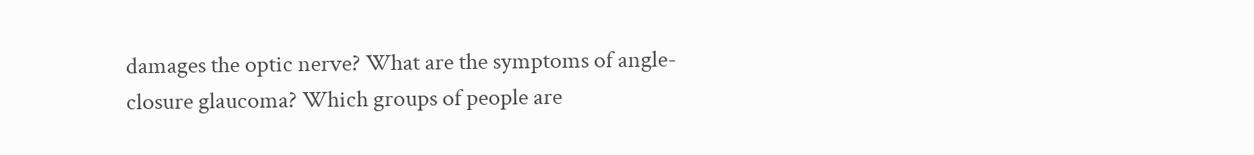damages the optic nerve? What are the symptoms of angle-closure glaucoma? Which groups of people are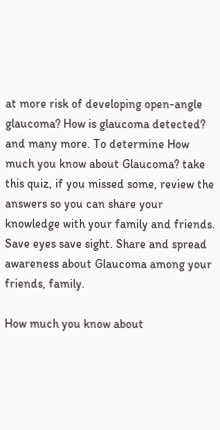at more risk of developing open-angle glaucoma? How is glaucoma detected? and many more. To determine How much you know about Glaucoma? take this quiz, if you missed some, review the answers so you can share your knowledge with your family and friends. Save eyes save sight. Share and spread awareness about Glaucoma among your friends, family.

How much you know about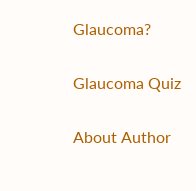Glaucoma?

Glaucoma Quiz

About Author